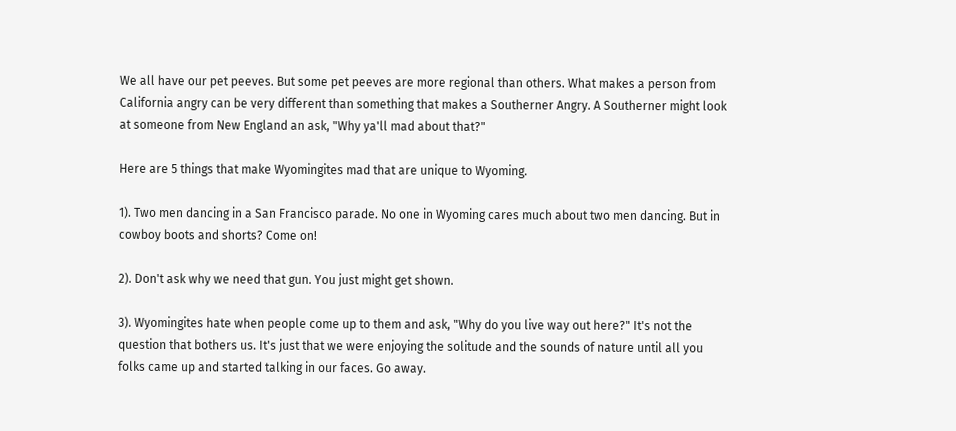We all have our pet peeves. But some pet peeves are more regional than others. What makes a person from California angry can be very different than something that makes a Southerner Angry. A Southerner might look at someone from New England an ask, "Why ya'll mad about that?"

Here are 5 things that make Wyomingites mad that are unique to Wyoming.

1). Two men dancing in a San Francisco parade. No one in Wyoming cares much about two men dancing. But in cowboy boots and shorts? Come on!

2). Don't ask why we need that gun. You just might get shown.

3). Wyomingites hate when people come up to them and ask, "Why do you live way out here?" It's not the question that bothers us. It's just that we were enjoying the solitude and the sounds of nature until all you folks came up and started talking in our faces. Go away.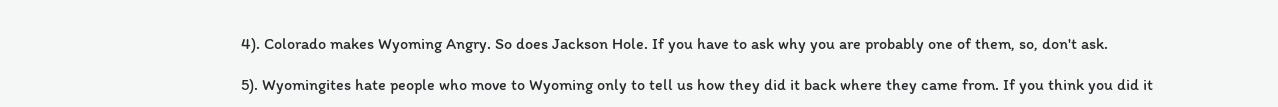4). Colorado makes Wyoming Angry. So does Jackson Hole. If you have to ask why you are probably one of them, so, don't ask.

5). Wyomingites hate people who move to Wyoming only to tell us how they did it back where they came from. If you think you did it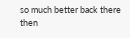so much better back there then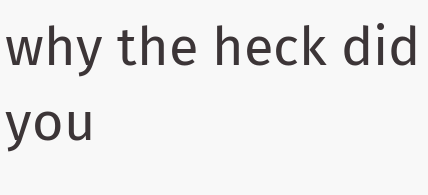why the heck did you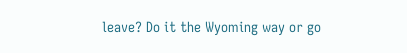leave? Do it the Wyoming way or go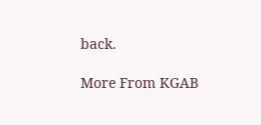back.

More From KGAB